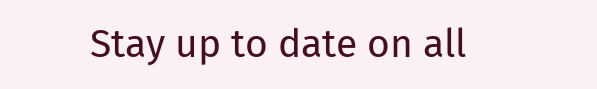Stay up to date on all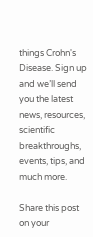things Crohn's Disease. Sign up and we’ll send you the latest news, resources, scientific breakthroughs, events, tips, and much more.

Share this post on your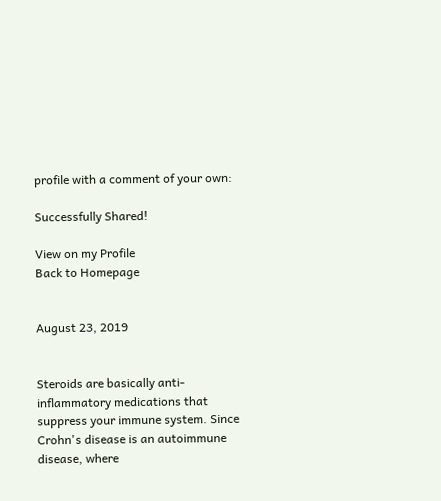profile with a comment of your own:

Successfully Shared!

View on my Profile
Back to Homepage


August 23, 2019


Steroids are basically anti-inflammatory medications that suppress your immune system. Since Crohn's disease is an autoimmune disease, where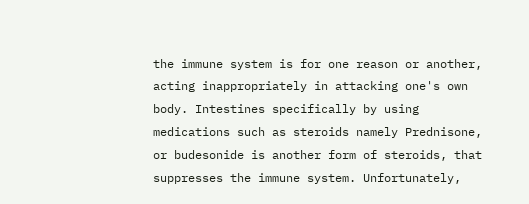the immune system is for one reason or another, acting inappropriately in attacking one's own body. Intestines specifically by using medications such as steroids namely Prednisone, or budesonide is another form of steroids, that suppresses the immune system. Unfortunately,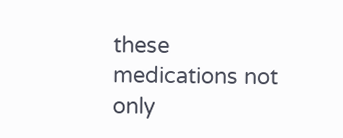these medications not only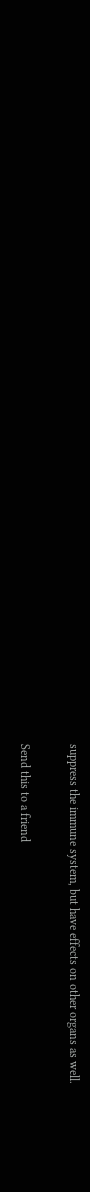suppress the immune system, but have effects on other organs as well.

Send this to a friend